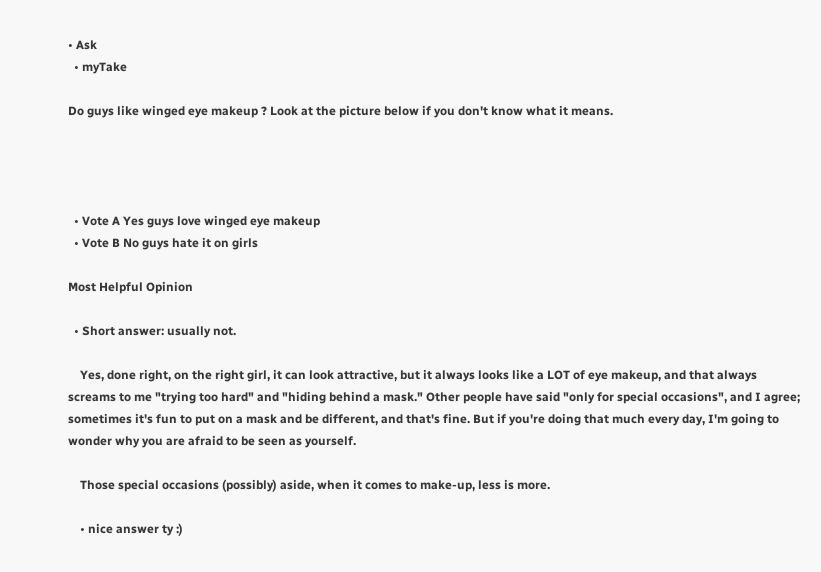• Ask
  • myTake

Do guys like winged eye makeup ? Look at the picture below if you don't know what it means.




  • Vote A Yes guys love winged eye makeup
  • Vote B No guys hate it on girls

Most Helpful Opinion

  • Short answer: usually not.

    Yes, done right, on the right girl, it can look attractive, but it always looks like a LOT of eye makeup, and that always screams to me "trying too hard" and "hiding behind a mask." Other people have said "only for special occasions", and I agree; sometimes it's fun to put on a mask and be different, and that's fine. But if you're doing that much every day, I'm going to wonder why you are afraid to be seen as yourself.

    Those special occasions (possibly) aside, when it comes to make-up, less is more.

    • nice answer ty :)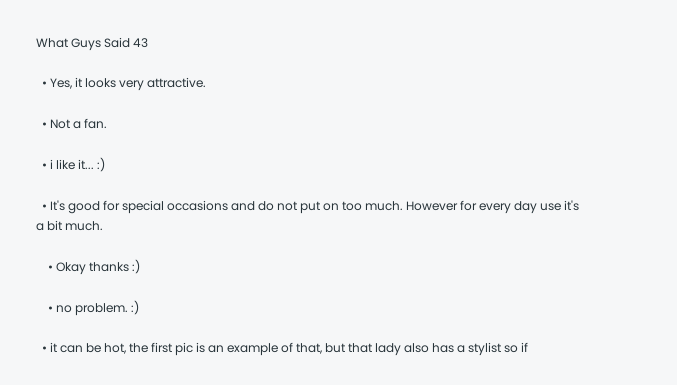What Guys Said 43

  • Yes, it looks very attractive.

  • Not a fan.

  • i like it... :)

  • It's good for special occasions and do not put on too much. However for every day use it's a bit much.

    • Okay thanks :)

    • no problem. :)

  • it can be hot, the first pic is an example of that, but that lady also has a stylist so if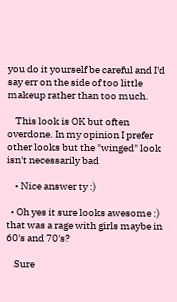you do it yourself be careful and I'd say err on the side of too little makeup rather than too much.

    This look is OK but often overdone. In my opinion I prefer other looks but the "winged" look isn't necessarily bad

    • Nice answer ty :)

  • Oh yes it sure looks awesome :) that was a rage with girls maybe in 60's and 70's?

    Sure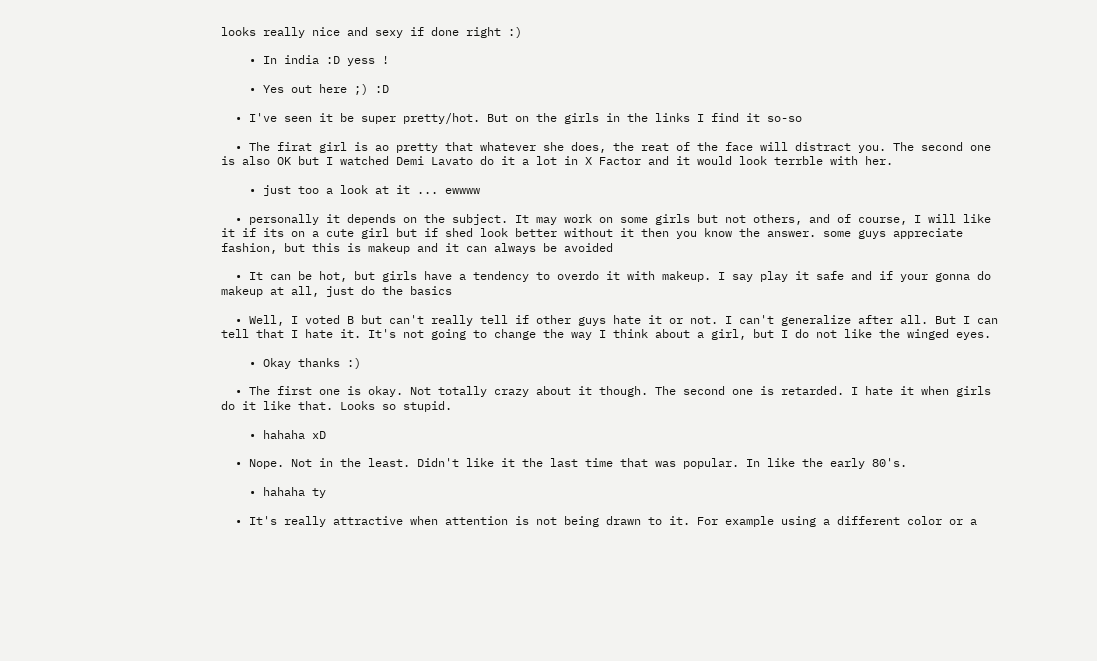looks really nice and sexy if done right :)

    • In india :D yess !

    • Yes out here ;) :D

  • I've seen it be super pretty/hot. But on the girls in the links I find it so-so

  • The firat girl is ao pretty that whatever she does, the reat of the face will distract you. The second one is also OK but I watched Demi Lavato do it a lot in X Factor and it would look terrble with her.

    • just too a look at it ... ewwww

  • personally it depends on the subject. It may work on some girls but not others, and of course, I will like it if its on a cute girl but if shed look better without it then you know the answer. some guys appreciate fashion, but this is makeup and it can always be avoided

  • It can be hot, but girls have a tendency to overdo it with makeup. I say play it safe and if your gonna do makeup at all, just do the basics

  • Well, I voted B but can't really tell if other guys hate it or not. I can't generalize after all. But I can tell that I hate it. It's not going to change the way I think about a girl, but I do not like the winged eyes.

    • Okay thanks :)

  • The first one is okay. Not totally crazy about it though. The second one is retarded. I hate it when girls do it like that. Looks so stupid.

    • hahaha xD

  • Nope. Not in the least. Didn't like it the last time that was popular. In like the early 80's.

    • hahaha ty

  • It's really attractive when attention is not being drawn to it. For example using a different color or a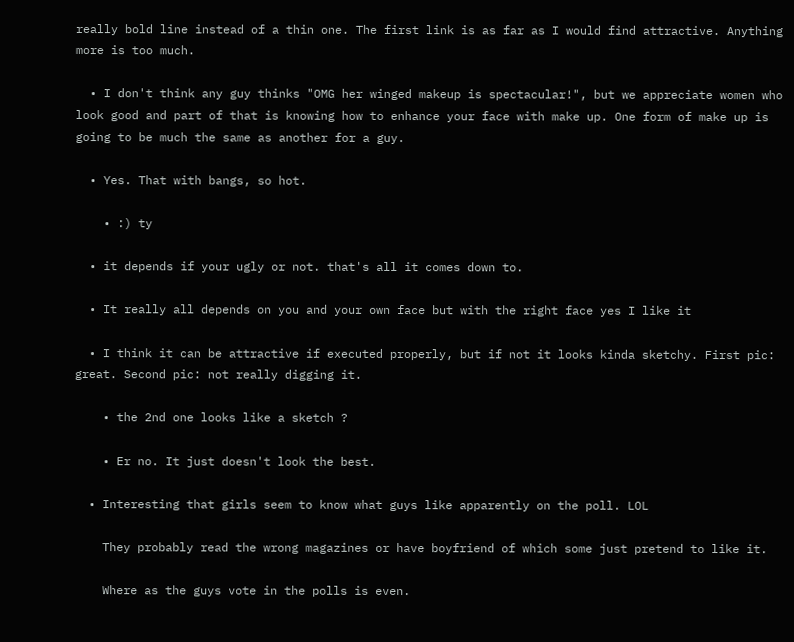really bold line instead of a thin one. The first link is as far as I would find attractive. Anything more is too much.

  • I don't think any guy thinks "OMG her winged makeup is spectacular!", but we appreciate women who look good and part of that is knowing how to enhance your face with make up. One form of make up is going to be much the same as another for a guy.

  • Yes. That with bangs, so hot.

    • :) ty

  • it depends if your ugly or not. that's all it comes down to.

  • It really all depends on you and your own face but with the right face yes I like it

  • I think it can be attractive if executed properly, but if not it looks kinda sketchy. First pic: great. Second pic: not really digging it.

    • the 2nd one looks like a sketch ?

    • Er no. It just doesn't look the best.

  • Interesting that girls seem to know what guys like apparently on the poll. LOL

    They probably read the wrong magazines or have boyfriend of which some just pretend to like it.

    Where as the guys vote in the polls is even.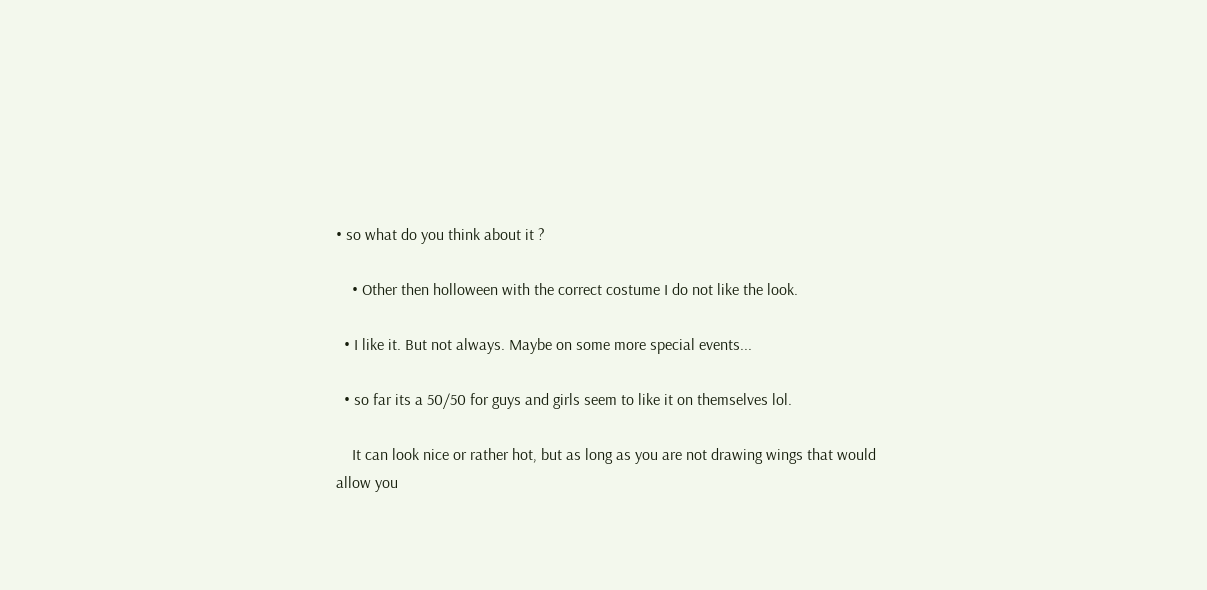• so what do you think about it ?

    • Other then holloween with the correct costume I do not like the look.

  • I like it. But not always. Maybe on some more special events...

  • so far its a 50/50 for guys and girls seem to like it on themselves lol.

    It can look nice or rather hot, but as long as you are not drawing wings that would allow you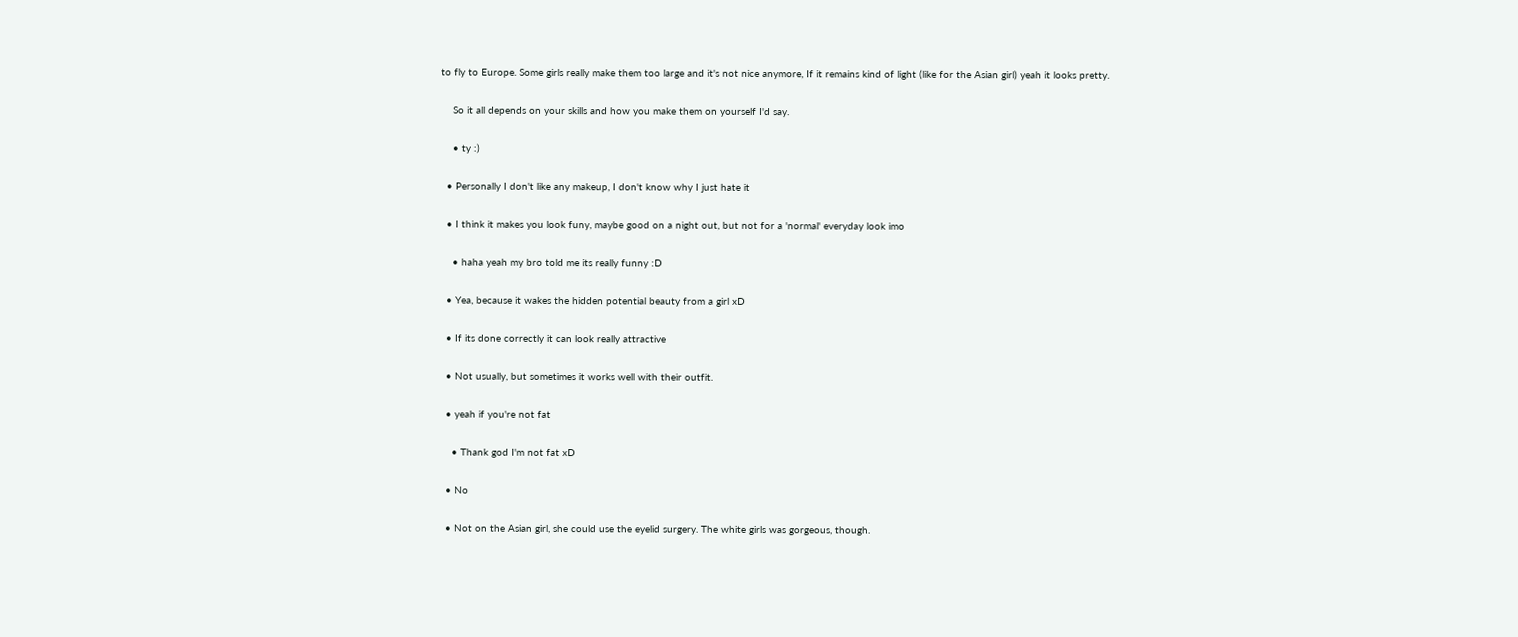to fly to Europe. Some girls really make them too large and it's not nice anymore, If it remains kind of light (like for the Asian girl) yeah it looks pretty.

    So it all depends on your skills and how you make them on yourself I'd say.

    • ty :)

  • Personally I don't like any makeup, I don't know why I just hate it

  • I think it makes you look funy, maybe good on a night out, but not for a 'normal' everyday look imo

    • haha yeah my bro told me its really funny :D

  • Yea, because it wakes the hidden potential beauty from a girl xD

  • If its done correctly it can look really attractive

  • Not usually, but sometimes it works well with their outfit.

  • yeah if you're not fat

    • Thank god I'm not fat xD

  • No

  • Not on the Asian girl, she could use the eyelid surgery. The white girls was gorgeous, though.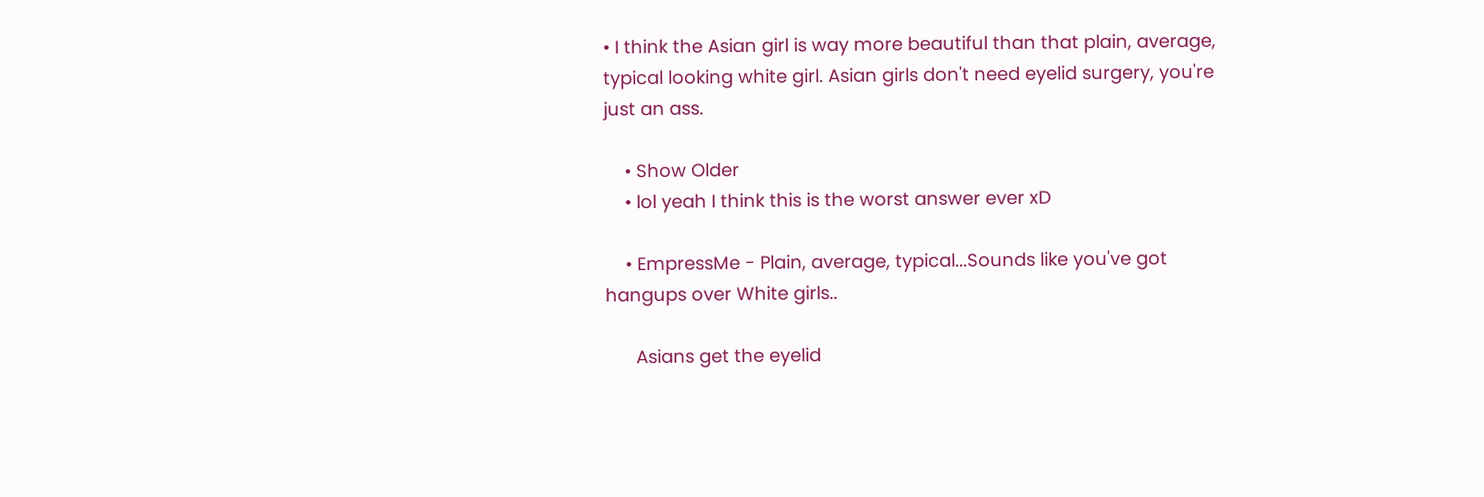• I think the Asian girl is way more beautiful than that plain, average, typical looking white girl. Asian girls don't need eyelid surgery, you're just an ass.

    • Show Older
    • lol yeah I think this is the worst answer ever xD

    • EmpressMe - Plain, average, typical...Sounds like you've got hangups over White girls..

      Asians get the eyelid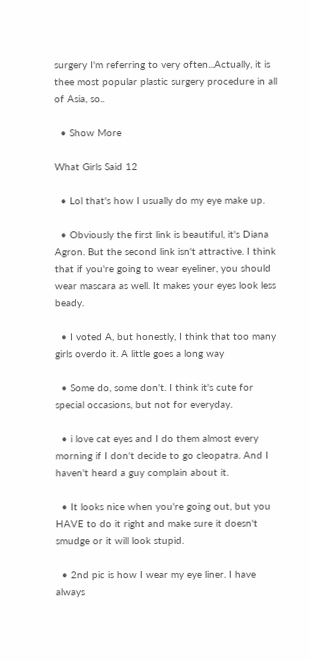surgery I'm referring to very often...Actually, it is thee most popular plastic surgery procedure in all of Asia, so..

  • Show More

What Girls Said 12

  • Lol that's how I usually do my eye make up.

  • Obviously the first link is beautiful, it's Diana Agron. But the second link isn't attractive. I think that if you're going to wear eyeliner, you should wear mascara as well. It makes your eyes look less beady.

  • I voted A, but honestly, I think that too many girls overdo it. A little goes a long way

  • Some do, some don't. I think it's cute for special occasions, but not for everyday.

  • i love cat eyes and I do them almost every morning if I don't decide to go cleopatra. And I haven't heard a guy complain about it.

  • It looks nice when you're going out, but you HAVE to do it right and make sure it doesn't smudge or it will look stupid.

  • 2nd pic is how I wear my eye liner. I have always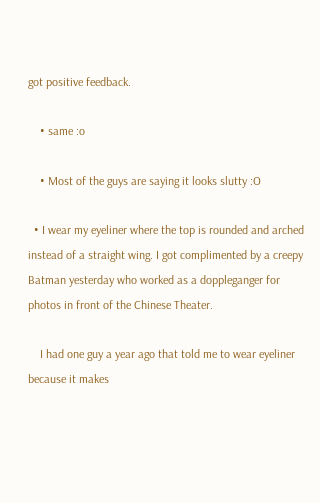got positive feedback.

    • same :o

    • Most of the guys are saying it looks slutty :O

  • I wear my eyeliner where the top is rounded and arched instead of a straight wing. I got complimented by a creepy Batman yesterday who worked as a doppleganger for photos in front of the Chinese Theater.

    I had one guy a year ago that told me to wear eyeliner because it makes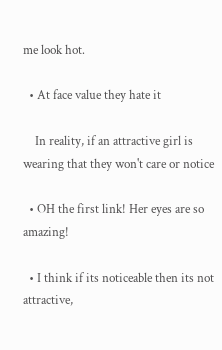me look hot.

  • At face value they hate it

    In reality, if an attractive girl is wearing that they won't care or notice

  • OH the first link! Her eyes are so amazing!

  • I think if its noticeable then its not attractive,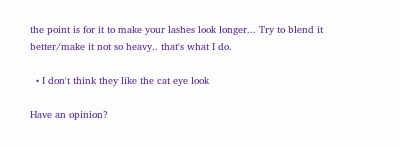the point is for it to make your lashes look longer... Try to blend it better/make it not so heavy.. that's what I do.

  • I don't think they like the cat eye look

Have an opinion?